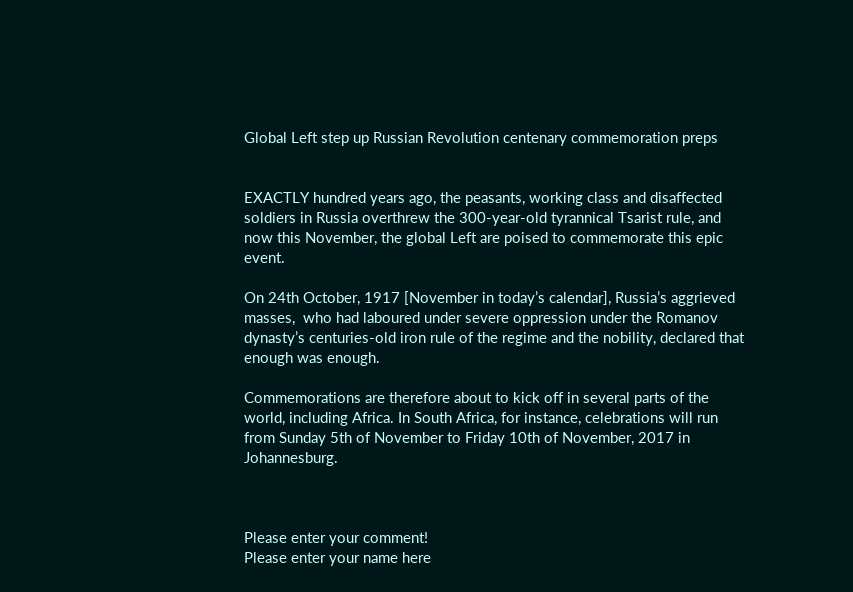Global Left step up Russian Revolution centenary commemoration preps


EXACTLY hundred years ago, the peasants, working class and disaffected soldiers in Russia overthrew the 300-year-old tyrannical Tsarist rule, and now this November, the global Left are poised to commemorate this epic event.

On 24th October, 1917 [November in today’s calendar], Russia’s aggrieved masses,  who had laboured under severe oppression under the Romanov dynasty’s centuries-old iron rule of the regime and the nobility, declared that enough was enough.

Commemorations are therefore about to kick off in several parts of the world, including Africa. In South Africa, for instance, celebrations will run from Sunday 5th of November to Friday 10th of November, 2017 in Johannesburg.



Please enter your comment!
Please enter your name here